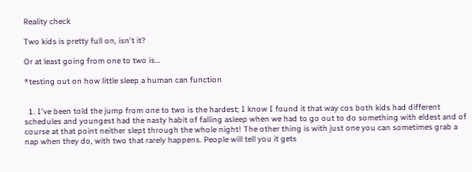Reality check

Two kids is pretty full on, isn't it?

Or at least going from one to two is...

*testing out on how little sleep a human can function


  1. I've been told the jump from one to two is the hardest; I know I found it that way cos both kids had different schedules and youngest had the nasty habit of falling asleep when we had to go out to do something with eldest and of course at that point neither slept through the whole night! The other thing is with just one you can sometimes grab a nap when they do, with two that rarely happens. People will tell you it gets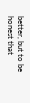better, but to be honest that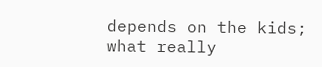depends on the kids; what really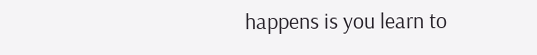happens is you learn to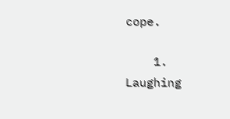cope.

    1. Laughing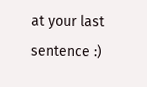at your last sentence :)